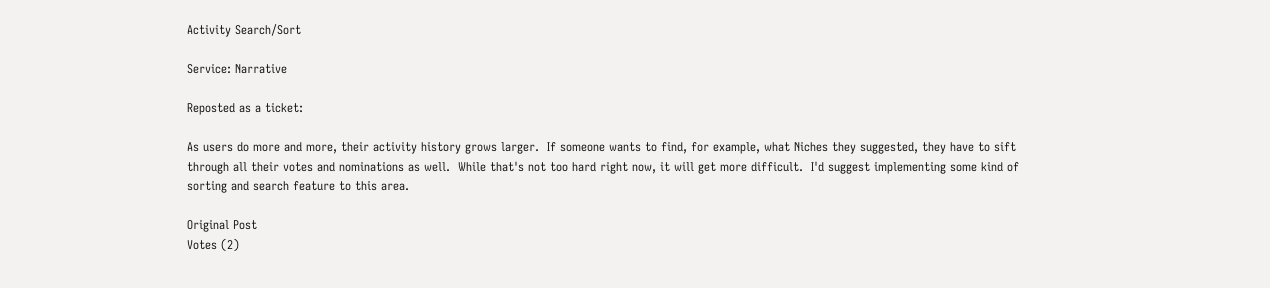Activity Search/Sort

Service: Narrative

Reposted as a ticket:

As users do more and more, their activity history grows larger.  If someone wants to find, for example, what Niches they suggested, they have to sift through all their votes and nominations as well.  While that's not too hard right now, it will get more difficult.  I'd suggest implementing some kind of sorting and search feature to this area.

Original Post
Votes (2)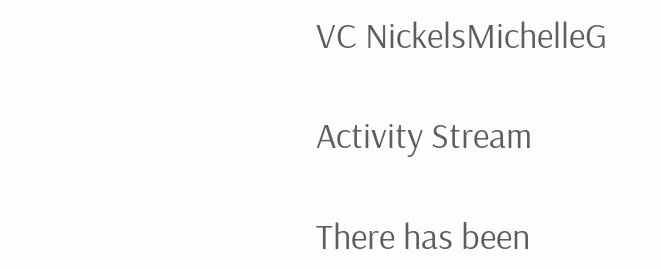VC NickelsMichelleG

Activity Stream

There has been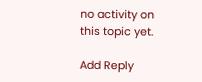no activity on this topic yet.

Add Reply